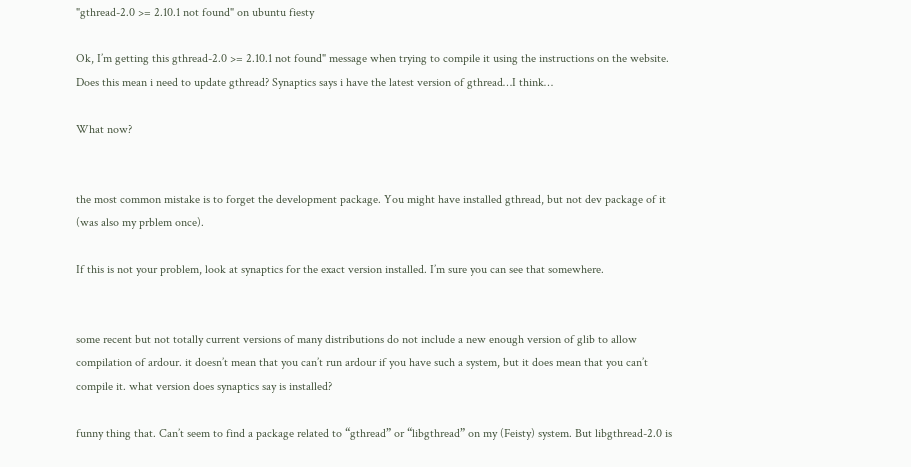"gthread-2.0 >= 2.10.1 not found" on ubuntu fiesty

Ok, I’m getting this gthread-2.0 >= 2.10.1 not found" message when trying to compile it using the instructions on the website. Does this mean i need to update gthread? Synaptics says i have the latest version of gthread…I think…

What now?


the most common mistake is to forget the development package. You might have installed gthread, but not dev package of it (was also my prblem once).

If this is not your problem, look at synaptics for the exact version installed. I’m sure you can see that somewhere.


some recent but not totally current versions of many distributions do not include a new enough version of glib to allow compilation of ardour. it doesn’t mean that you can’t run ardour if you have such a system, but it does mean that you can’t compile it. what version does synaptics say is installed?

funny thing that. Can’t seem to find a package related to “gthread” or “libgthread” on my (Feisty) system. But libgthread-2.0 is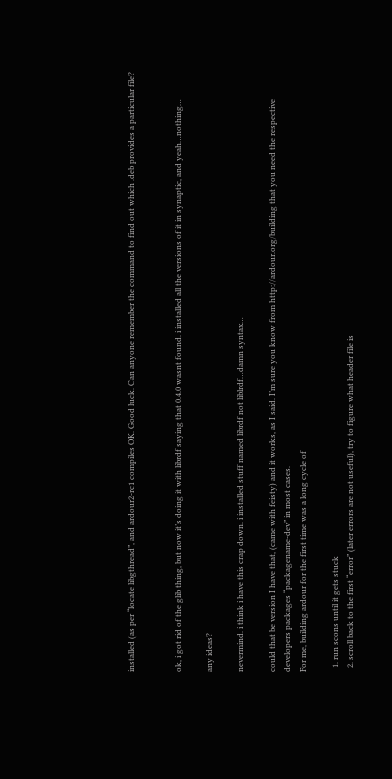installed (as per “locate libgthread”, and ardour2-rc1 compiles OK. Good luck. Can anyone remember the command to find out which .deb provides a particular file?


ok, i got rid of the glib thing, but now it’s doing it with librdf saying that 0.4.0 wasnt found. i installed all the versions of it in synaptic, and yeah…nothing…

any ideas?

nevermind. i think i have this crap down. i installed stuff named librdf not liblrdf…damn syntax…

could that be version I have that, (came with feisty) and it works, as I said. I’m sure you know from http://ardour.org/building that you need the respective developers packages “packagename-dev” in most cases.
For me, building ardour for the first time was a long cycle of

  1. run scons until it gets stuck
  2. scroll back to the first “error” (later errors are not useful), try to figure what header file is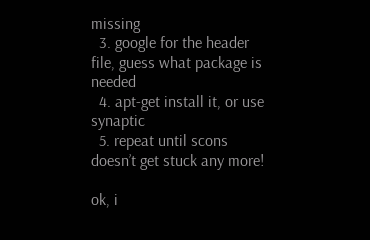missing
  3. google for the header file, guess what package is needed
  4. apt-get install it, or use synaptic
  5. repeat until scons doesn’t get stuck any more!

ok, i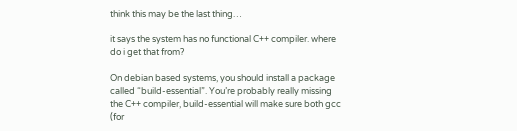think this may be the last thing…

it says the system has no functional C++ compiler. where do i get that from?

On debian based systems, you should install a package called “build-essential”. You’re probably really missing the C++ compiler, build-essential will make sure both gcc (for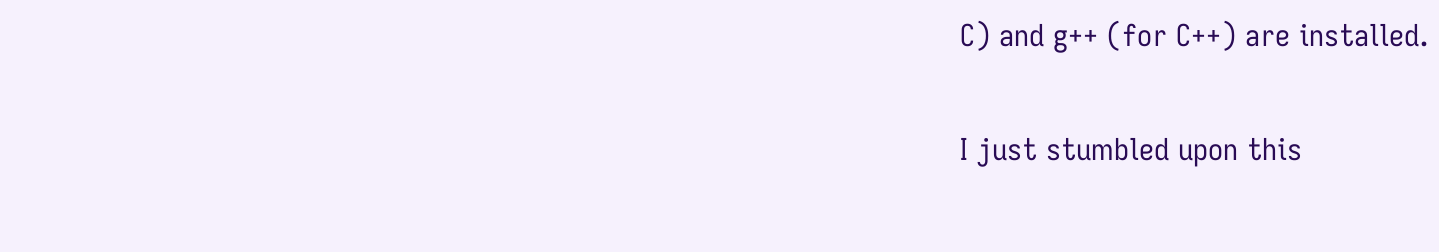C) and g++ (for C++) are installed.

I just stumbled upon this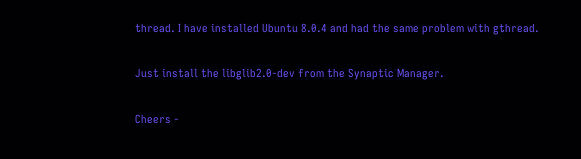thread. I have installed Ubuntu 8.0.4 and had the same problem with gthread.

Just install the libglib2.0-dev from the Synaptic Manager.

Cheers -